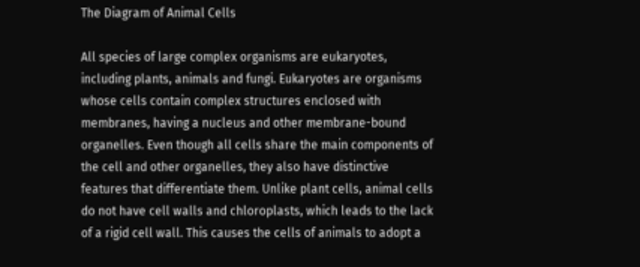The Diagram of Animal Cells

All species of large complex organisms are eukaryotes, including plants, animals and fungi. Eukaryotes are organisms whose cells contain complex structures enclosed with membranes, having a nucleus and other membrane-bound organelles. Even though all cells share the main components of the cell and other organelles, they also have distinctive features that differentiate them. Unlike plant cells, animal cells do not have cell walls and chloroplasts, which leads to the lack of a rigid cell wall. This causes the cells of animals to adopt a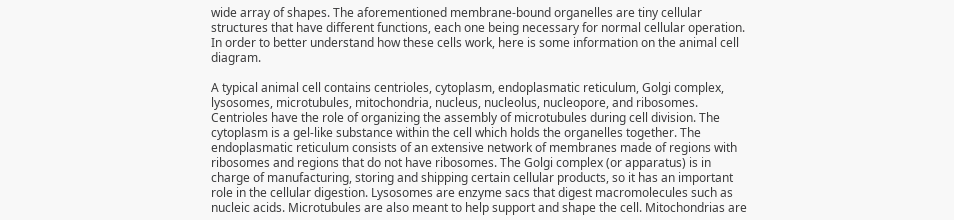wide array of shapes. The aforementioned membrane-bound organelles are tiny cellular structures that have different functions, each one being necessary for normal cellular operation. In order to better understand how these cells work, here is some information on the animal cell diagram.

A typical animal cell contains centrioles, cytoplasm, endoplasmatic reticulum, Golgi complex, lysosomes, microtubules, mitochondria, nucleus, nucleolus, nucleopore, and ribosomes. Centrioles have the role of organizing the assembly of microtubules during cell division. The cytoplasm is a gel-like substance within the cell which holds the organelles together. The endoplasmatic reticulum consists of an extensive network of membranes made of regions with ribosomes and regions that do not have ribosomes. The Golgi complex (or apparatus) is in charge of manufacturing, storing and shipping certain cellular products, so it has an important role in the cellular digestion. Lysosomes are enzyme sacs that digest macromolecules such as nucleic acids. Microtubules are also meant to help support and shape the cell. Mitochondrias are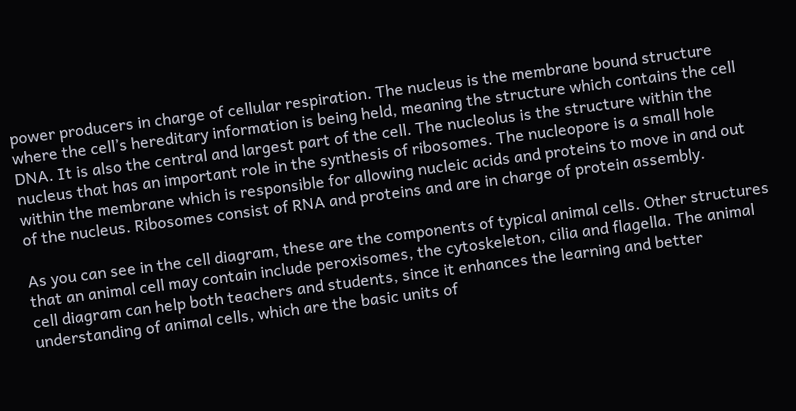power producers in charge of cellular respiration. The nucleus is the membrane bound structure where the cell’s hereditary information is being held, meaning the structure which contains the cell DNA. It is also the central and largest part of the cell. The nucleolus is the structure within the nucleus that has an important role in the synthesis of ribosomes. The nucleopore is a small hole within the membrane which is responsible for allowing nucleic acids and proteins to move in and out of the nucleus. Ribosomes consist of RNA and proteins and are in charge of protein assembly.

As you can see in the cell diagram, these are the components of typical animal cells. Other structures that an animal cell may contain include peroxisomes, the cytoskeleton, cilia and flagella. The animal cell diagram can help both teachers and students, since it enhances the learning and better understanding of animal cells, which are the basic units of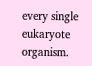every single eukaryote organism.